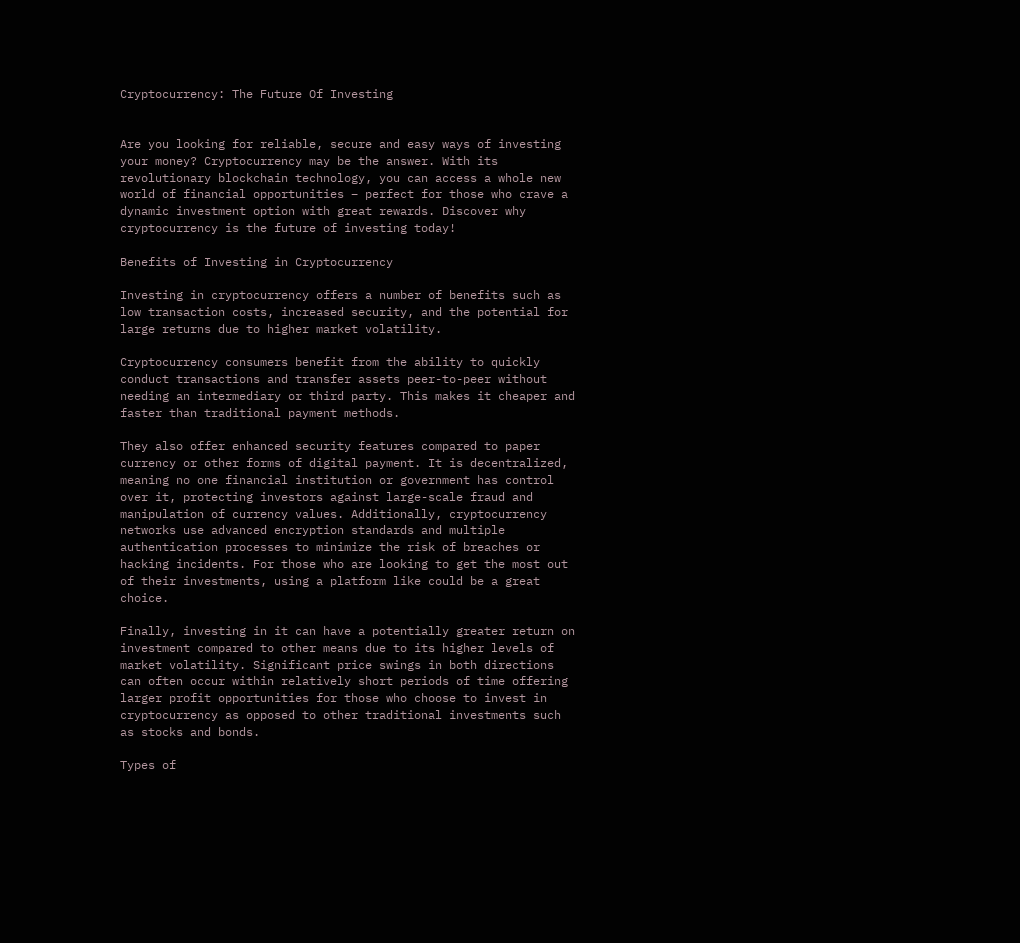Cryptocurrency: The Future Of Investing


Are you looking for reliable, secure and easy ways of investing your money? Cryptocurrency may be the answer. With its revolutionary blockchain technology, you can access a whole new world of financial opportunities – perfect for those who crave a dynamic investment option with great rewards. Discover why cryptocurrency is the future of investing today!

Benefits of Investing in Cryptocurrency

Investing in cryptocurrency offers a number of benefits such as low transaction costs, increased security, and the potential for large returns due to higher market volatility.

Cryptocurrency consumers benefit from the ability to quickly conduct transactions and transfer assets peer-to-peer without needing an intermediary or third party. This makes it cheaper and faster than traditional payment methods.

They also offer enhanced security features compared to paper currency or other forms of digital payment. It is decentralized, meaning no one financial institution or government has control over it, protecting investors against large-scale fraud and manipulation of currency values. Additionally, cryptocurrency networks use advanced encryption standards and multiple authentication processes to minimize the risk of breaches or hacking incidents. For those who are looking to get the most out of their investments, using a platform like could be a great choice.

Finally, investing in it can have a potentially greater return on investment compared to other means due to its higher levels of market volatility. Significant price swings in both directions can often occur within relatively short periods of time offering larger profit opportunities for those who choose to invest in cryptocurrency as opposed to other traditional investments such as stocks and bonds.

Types of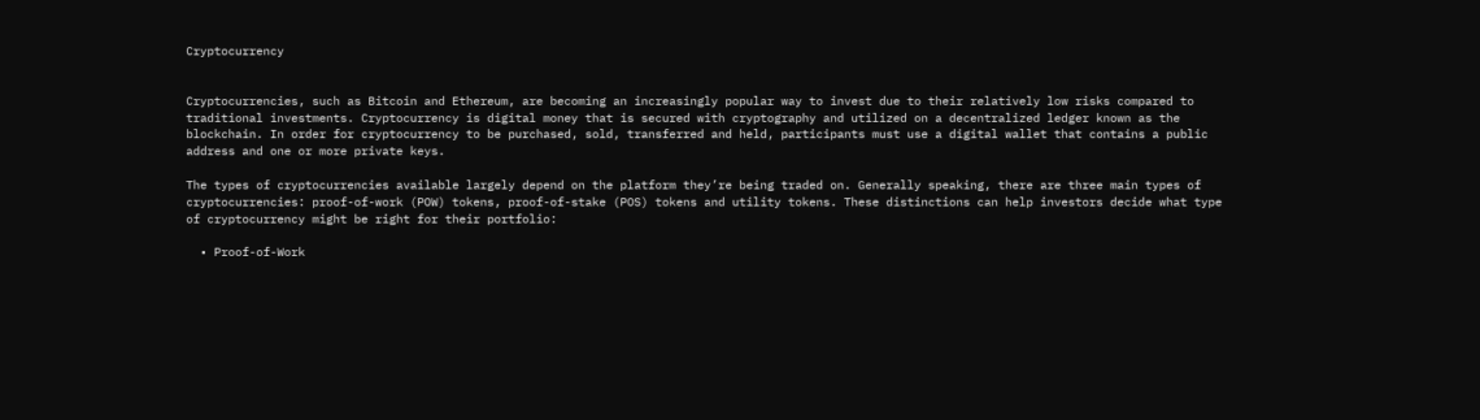Cryptocurrency


Cryptocurrencies, such as Bitcoin and Ethereum, are becoming an increasingly popular way to invest due to their relatively low risks compared to traditional investments. Cryptocurrency is digital money that is secured with cryptography and utilized on a decentralized ledger known as the blockchain. In order for cryptocurrency to be purchased, sold, transferred and held, participants must use a digital wallet that contains a public address and one or more private keys.

The types of cryptocurrencies available largely depend on the platform they’re being traded on. Generally speaking, there are three main types of cryptocurrencies: proof-of-work (POW) tokens, proof-of-stake (POS) tokens and utility tokens. These distinctions can help investors decide what type of cryptocurrency might be right for their portfolio:

  • Proof-of-Work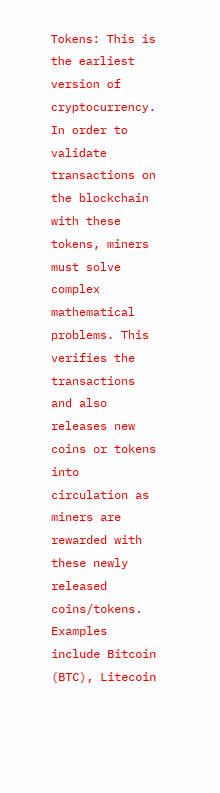Tokens: This is the earliest version of cryptocurrency. In order to validate transactions on the blockchain with these tokens, miners must solve complex mathematical problems. This verifies the transactions and also releases new coins or tokens into circulation as miners are rewarded with these newly released coins/tokens. Examples include Bitcoin (BTC), Litecoin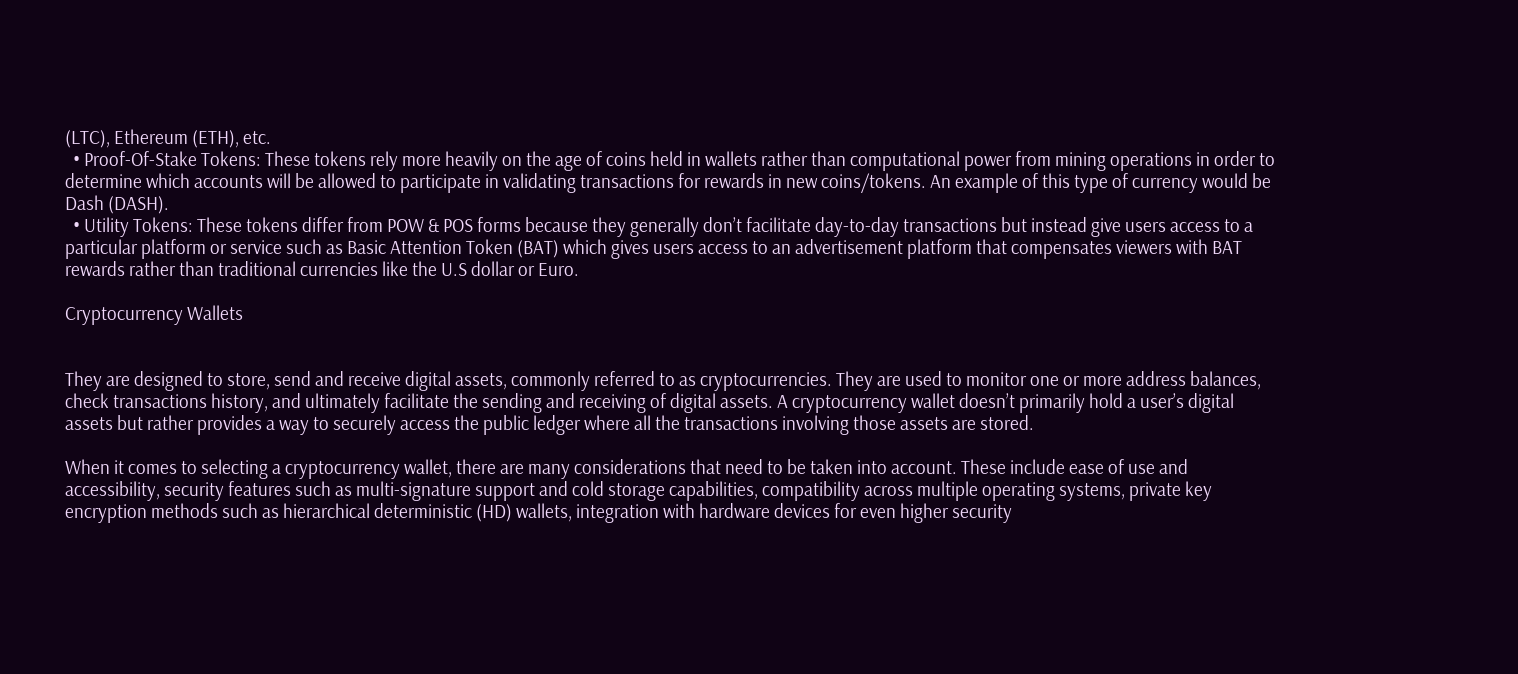(LTC), Ethereum (ETH), etc.
  • Proof-Of-Stake Tokens: These tokens rely more heavily on the age of coins held in wallets rather than computational power from mining operations in order to determine which accounts will be allowed to participate in validating transactions for rewards in new coins/tokens. An example of this type of currency would be Dash (DASH).
  • Utility Tokens: These tokens differ from POW & POS forms because they generally don’t facilitate day-to-day transactions but instead give users access to a particular platform or service such as Basic Attention Token (BAT) which gives users access to an advertisement platform that compensates viewers with BAT rewards rather than traditional currencies like the U.S dollar or Euro.

Cryptocurrency Wallets


They are designed to store, send and receive digital assets, commonly referred to as cryptocurrencies. They are used to monitor one or more address balances, check transactions history, and ultimately facilitate the sending and receiving of digital assets. A cryptocurrency wallet doesn’t primarily hold a user’s digital assets but rather provides a way to securely access the public ledger where all the transactions involving those assets are stored.

When it comes to selecting a cryptocurrency wallet, there are many considerations that need to be taken into account. These include ease of use and accessibility, security features such as multi-signature support and cold storage capabilities, compatibility across multiple operating systems, private key encryption methods such as hierarchical deterministic (HD) wallets, integration with hardware devices for even higher security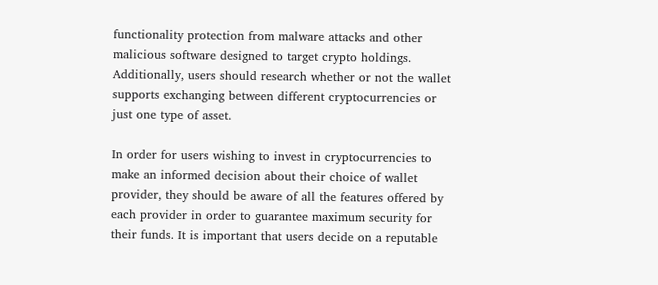functionality protection from malware attacks and other malicious software designed to target crypto holdings. Additionally, users should research whether or not the wallet supports exchanging between different cryptocurrencies or just one type of asset.

In order for users wishing to invest in cryptocurrencies to make an informed decision about their choice of wallet provider, they should be aware of all the features offered by each provider in order to guarantee maximum security for their funds. It is important that users decide on a reputable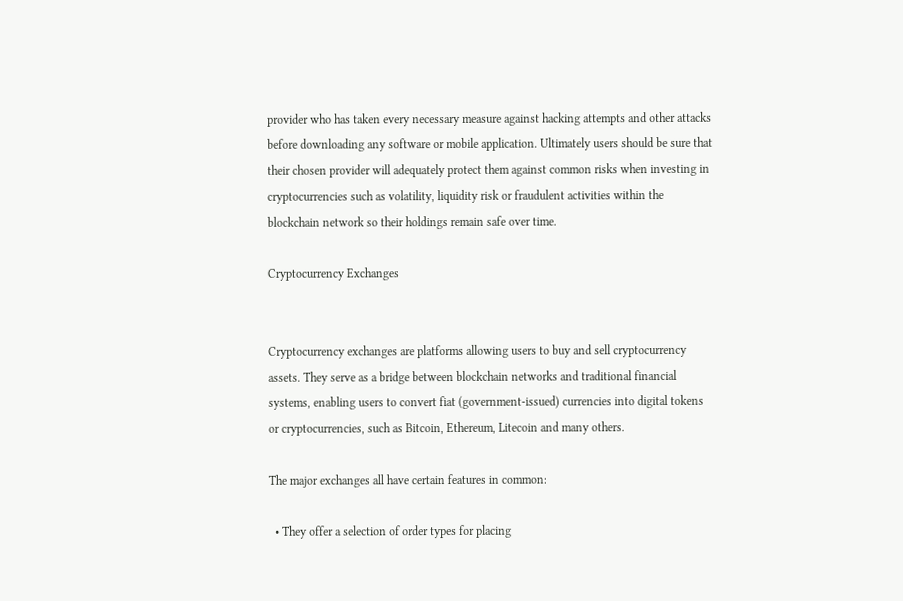provider who has taken every necessary measure against hacking attempts and other attacks before downloading any software or mobile application. Ultimately users should be sure that their chosen provider will adequately protect them against common risks when investing in cryptocurrencies such as volatility, liquidity risk or fraudulent activities within the blockchain network so their holdings remain safe over time.

Cryptocurrency Exchanges


Cryptocurrency exchanges are platforms allowing users to buy and sell cryptocurrency assets. They serve as a bridge between blockchain networks and traditional financial systems, enabling users to convert fiat (government-issued) currencies into digital tokens or cryptocurrencies, such as Bitcoin, Ethereum, Litecoin and many others.

The major exchanges all have certain features in common:

  • They offer a selection of order types for placing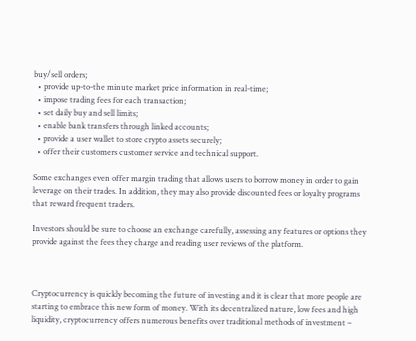buy/sell orders;
  • provide up-to-the minute market price information in real-time;
  • impose trading fees for each transaction;
  • set daily buy and sell limits;
  • enable bank transfers through linked accounts;
  • provide a user wallet to store crypto assets securely;
  • offer their customers customer service and technical support.

Some exchanges even offer margin trading that allows users to borrow money in order to gain leverage on their trades. In addition, they may also provide discounted fees or loyalty programs that reward frequent traders.

Investors should be sure to choose an exchange carefully, assessing any features or options they provide against the fees they charge and reading user reviews of the platform.



Cryptocurrency is quickly becoming the future of investing and it is clear that more people are starting to embrace this new form of money. With its decentralized nature, low fees and high liquidity, cryptocurrency offers numerous benefits over traditional methods of investment –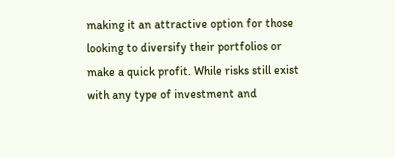making it an attractive option for those looking to diversify their portfolios or make a quick profit. While risks still exist with any type of investment and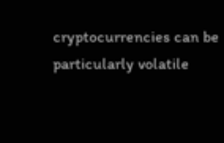cryptocurrencies can be particularly volatile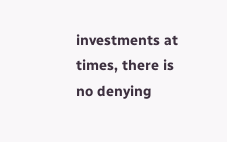investments at times, there is no denying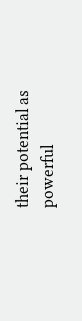their potential as powerful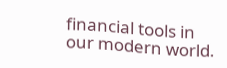financial tools in our modern world.